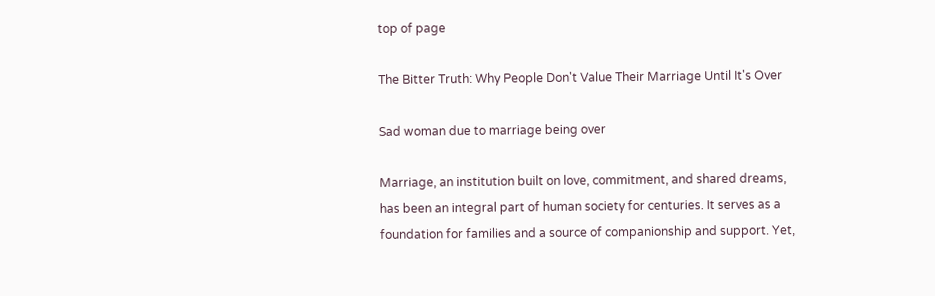top of page

The Bitter Truth: Why People Don't Value Their Marriage Until It's Over

Sad woman due to marriage being over

Marriage, an institution built on love, commitment, and shared dreams, has been an integral part of human society for centuries. It serves as a foundation for families and a source of companionship and support. Yet,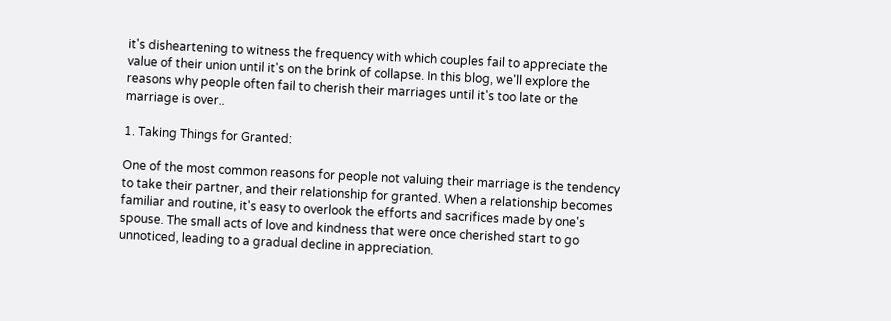it's disheartening to witness the frequency with which couples fail to appreciate the value of their union until it's on the brink of collapse. In this blog, we'll explore the reasons why people often fail to cherish their marriages until it's too late or the marriage is over..

1. Taking Things for Granted:

One of the most common reasons for people not valuing their marriage is the tendency to take their partner, and their relationship for granted. When a relationship becomes familiar and routine, it's easy to overlook the efforts and sacrifices made by one's spouse. The small acts of love and kindness that were once cherished start to go unnoticed, leading to a gradual decline in appreciation.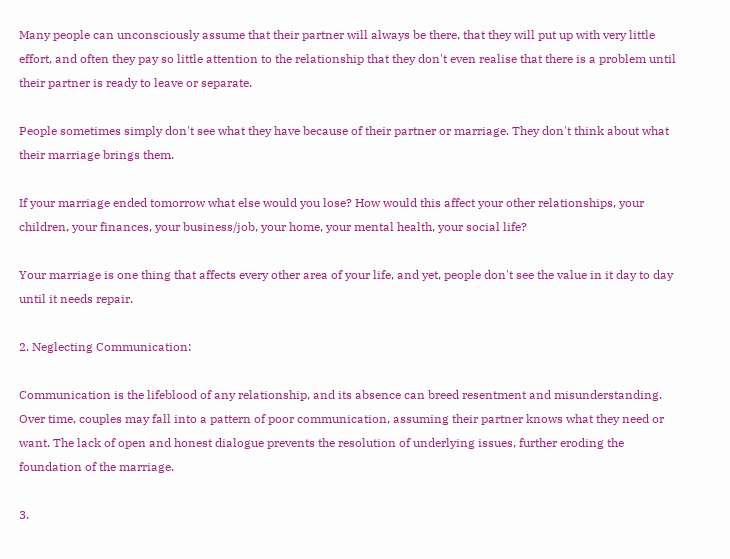Many people can unconsciously assume that their partner will always be there, that they will put up with very little effort, and often they pay so little attention to the relationship that they don't even realise that there is a problem until their partner is ready to leave or separate.

People sometimes simply don't see what they have because of their partner or marriage. They don't think about what their marriage brings them.

If your marriage ended tomorrow what else would you lose? How would this affect your other relationships, your children, your finances, your business/job, your home, your mental health, your social life?

Your marriage is one thing that affects every other area of your life, and yet, people don't see the value in it day to day until it needs repair.

2. Neglecting Communication:

Communication is the lifeblood of any relationship, and its absence can breed resentment and misunderstanding. Over time, couples may fall into a pattern of poor communication, assuming their partner knows what they need or want. The lack of open and honest dialogue prevents the resolution of underlying issues, further eroding the foundation of the marriage.

3.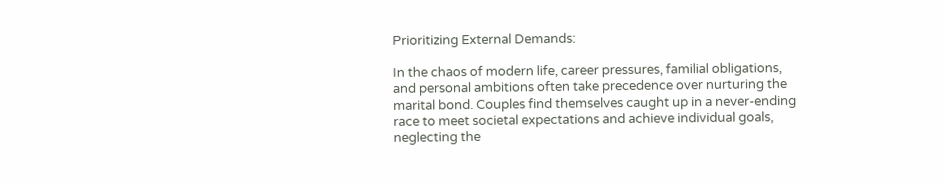Prioritizing External Demands:

In the chaos of modern life, career pressures, familial obligations, and personal ambitions often take precedence over nurturing the marital bond. Couples find themselves caught up in a never-ending race to meet societal expectations and achieve individual goals, neglecting the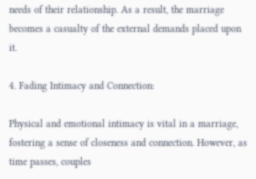needs of their relationship. As a result, the marriage becomes a casualty of the external demands placed upon it.

4. Fading Intimacy and Connection:

Physical and emotional intimacy is vital in a marriage, fostering a sense of closeness and connection. However, as time passes, couples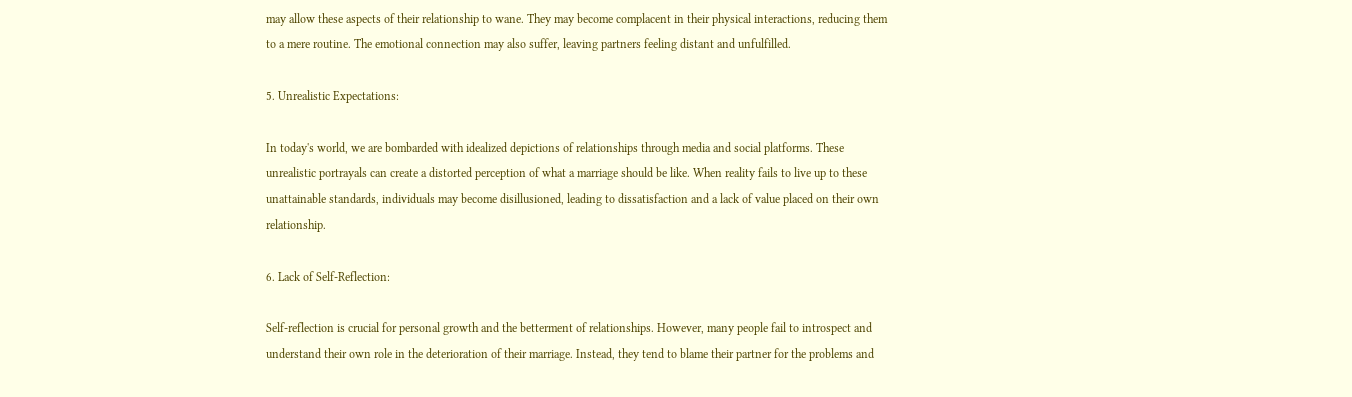may allow these aspects of their relationship to wane. They may become complacent in their physical interactions, reducing them to a mere routine. The emotional connection may also suffer, leaving partners feeling distant and unfulfilled.

5. Unrealistic Expectations:

In today's world, we are bombarded with idealized depictions of relationships through media and social platforms. These unrealistic portrayals can create a distorted perception of what a marriage should be like. When reality fails to live up to these unattainable standards, individuals may become disillusioned, leading to dissatisfaction and a lack of value placed on their own relationship.

6. Lack of Self-Reflection:

Self-reflection is crucial for personal growth and the betterment of relationships. However, many people fail to introspect and understand their own role in the deterioration of their marriage. Instead, they tend to blame their partner for the problems and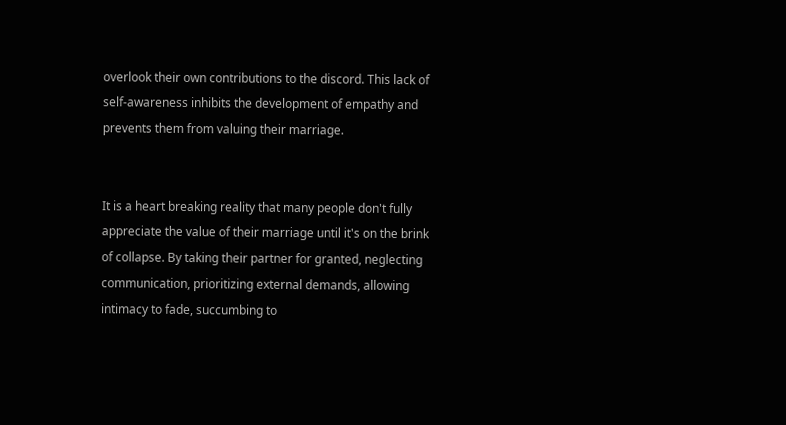overlook their own contributions to the discord. This lack of self-awareness inhibits the development of empathy and prevents them from valuing their marriage.


It is a heart breaking reality that many people don't fully appreciate the value of their marriage until it's on the brink of collapse. By taking their partner for granted, neglecting communication, prioritizing external demands, allowing intimacy to fade, succumbing to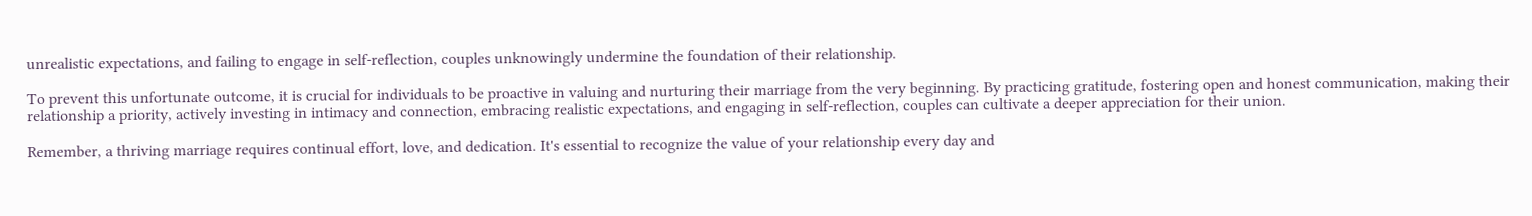unrealistic expectations, and failing to engage in self-reflection, couples unknowingly undermine the foundation of their relationship.

To prevent this unfortunate outcome, it is crucial for individuals to be proactive in valuing and nurturing their marriage from the very beginning. By practicing gratitude, fostering open and honest communication, making their relationship a priority, actively investing in intimacy and connection, embracing realistic expectations, and engaging in self-reflection, couples can cultivate a deeper appreciation for their union.

Remember, a thriving marriage requires continual effort, love, and dedication. It's essential to recognize the value of your relationship every day and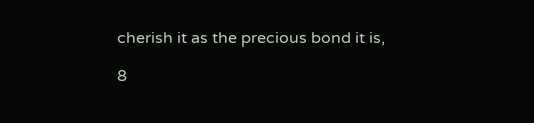cherish it as the precious bond it is,

8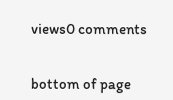views0 comments


bottom of page